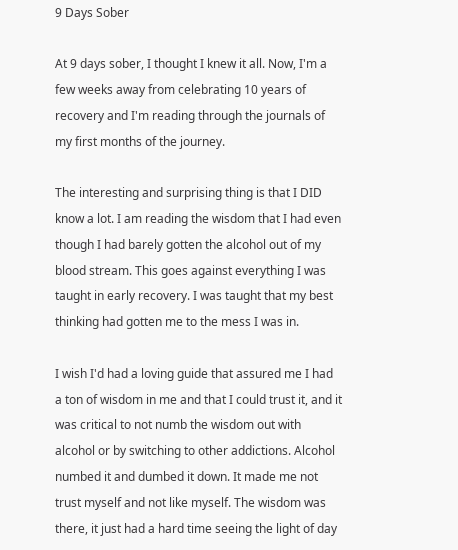9 Days Sober

At 9 days sober, I thought I knew it all. Now, I'm a few weeks away from celebrating 10 years of recovery and I'm reading through the journals of my first months of the journey.

The interesting and surprising thing is that I DID know a lot. I am reading the wisdom that I had even though I had barely gotten the alcohol out of my blood stream. This goes against everything I was taught in early recovery. I was taught that my best thinking had gotten me to the mess I was in.

I wish I'd had a loving guide that assured me I had a ton of wisdom in me and that I could trust it, and it was critical to not numb the wisdom out with alcohol or by switching to other addictions. Alcohol numbed it and dumbed it down. It made me not trust myself and not like myself. The wisdom was there, it just had a hard time seeing the light of day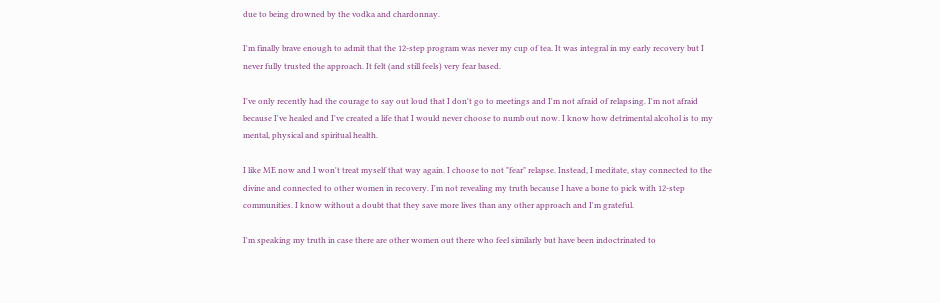due to being drowned by the vodka and chardonnay.

I'm finally brave enough to admit that the 12-step program was never my cup of tea. It was integral in my early recovery but I never fully trusted the approach. It felt (and still feels) very fear based.

I've only recently had the courage to say out loud that I don't go to meetings and I'm not afraid of relapsing. I'm not afraid because I've healed and I've created a life that I would never choose to numb out now. I know how detrimental alcohol is to my mental, physical and spiritual health.

I like ME now and I won't treat myself that way again. I choose to not "fear" relapse. Instead, I meditate, stay connected to the divine and connected to other women in recovery. I'm not revealing my truth because I have a bone to pick with 12-step communities. I know without a doubt that they save more lives than any other approach and I'm grateful.

I'm speaking my truth in case there are other women out there who feel similarly but have been indoctrinated to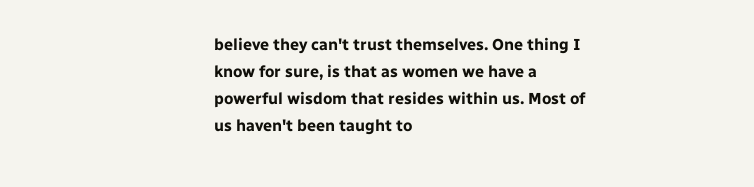believe they can't trust themselves. One thing I know for sure, is that as women we have a powerful wisdom that resides within us. Most of us haven't been taught to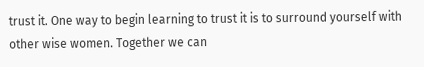trust it. One way to begin learning to trust it is to surround yourself with other wise women. Together we can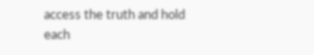access the truth and hold each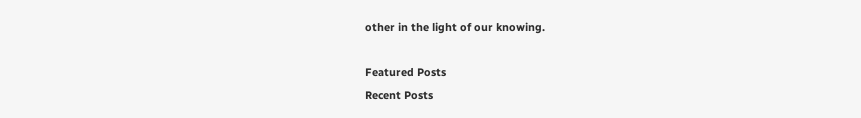other in the light of our knowing.

Featured Posts
Recent Posts